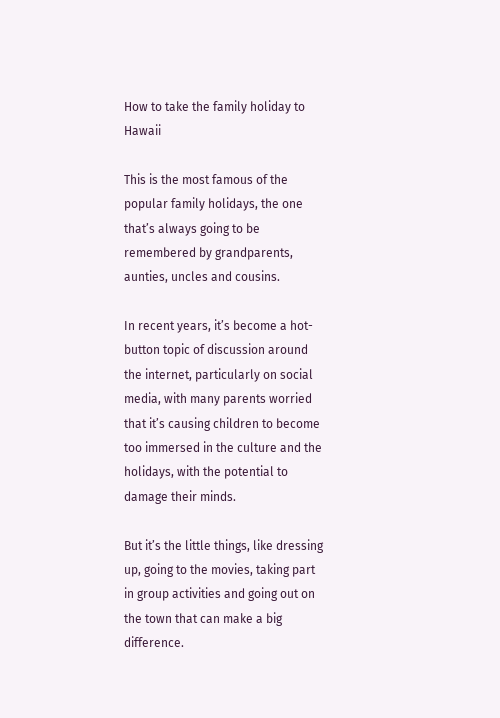How to take the family holiday to Hawaii

This is the most famous of the popular family holidays, the one that’s always going to be remembered by grandparents, aunties, uncles and cousins.

In recent years, it’s become a hot-button topic of discussion around the internet, particularly on social media, with many parents worried that it’s causing children to become too immersed in the culture and the holidays, with the potential to damage their minds.

But it’s the little things, like dressing up, going to the movies, taking part in group activities and going out on the town that can make a big difference.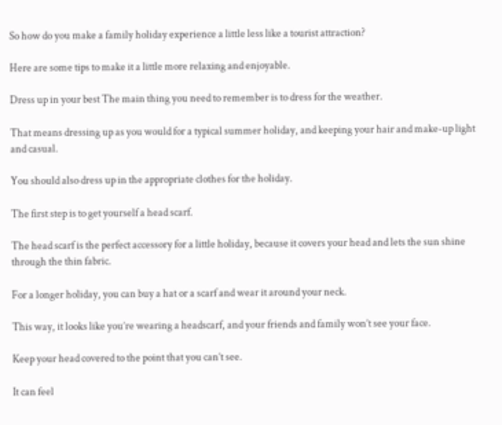So how do you make a family holiday experience a little less like a tourist attraction?

Here are some tips to make it a little more relaxing and enjoyable.

Dress up in your best The main thing you need to remember is to dress for the weather.

That means dressing up as you would for a typical summer holiday, and keeping your hair and make-up light and casual.

You should also dress up in the appropriate clothes for the holiday.

The first step is to get yourself a head scarf.

The head scarf is the perfect accessory for a little holiday, because it covers your head and lets the sun shine through the thin fabric.

For a longer holiday, you can buy a hat or a scarf and wear it around your neck.

This way, it looks like you’re wearing a headscarf, and your friends and family won’t see your face.

Keep your head covered to the point that you can’t see.

It can feel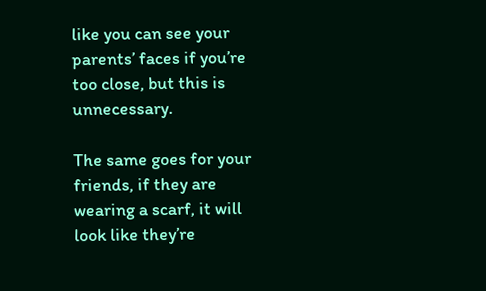like you can see your parents’ faces if you’re too close, but this is unnecessary.

The same goes for your friends, if they are wearing a scarf, it will look like they’re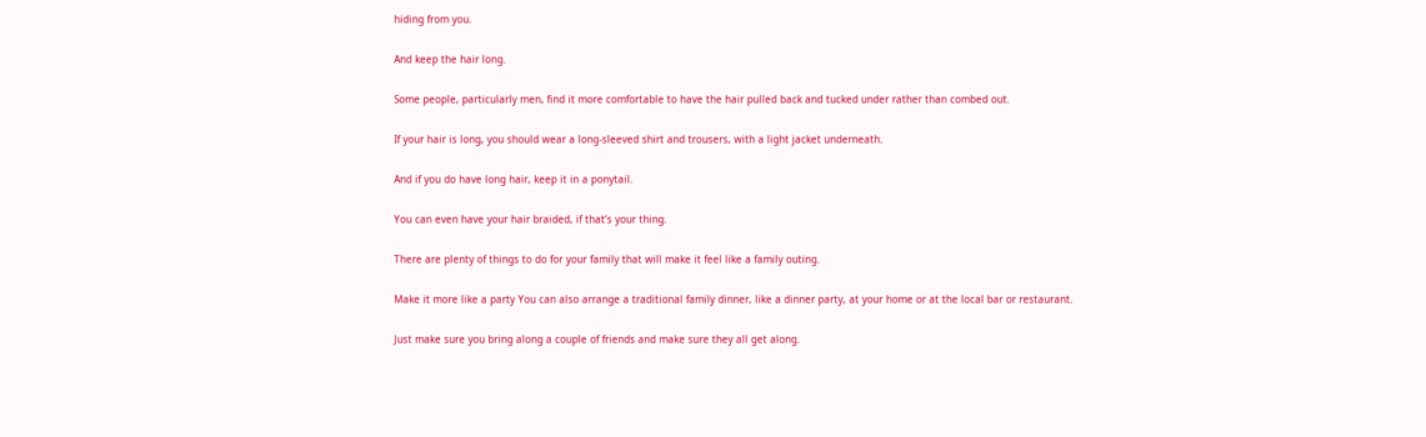hiding from you.

And keep the hair long.

Some people, particularly men, find it more comfortable to have the hair pulled back and tucked under rather than combed out.

If your hair is long, you should wear a long-sleeved shirt and trousers, with a light jacket underneath.

And if you do have long hair, keep it in a ponytail.

You can even have your hair braided, if that’s your thing.

There are plenty of things to do for your family that will make it feel like a family outing.

Make it more like a party You can also arrange a traditional family dinner, like a dinner party, at your home or at the local bar or restaurant.

Just make sure you bring along a couple of friends and make sure they all get along.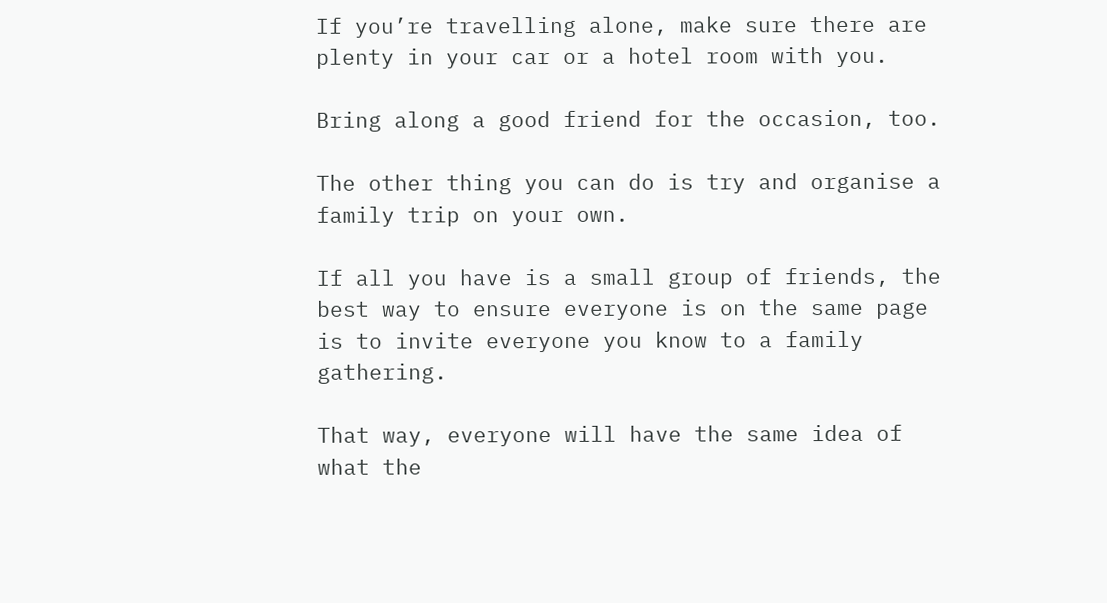If you’re travelling alone, make sure there are plenty in your car or a hotel room with you.

Bring along a good friend for the occasion, too.

The other thing you can do is try and organise a family trip on your own.

If all you have is a small group of friends, the best way to ensure everyone is on the same page is to invite everyone you know to a family gathering.

That way, everyone will have the same idea of what the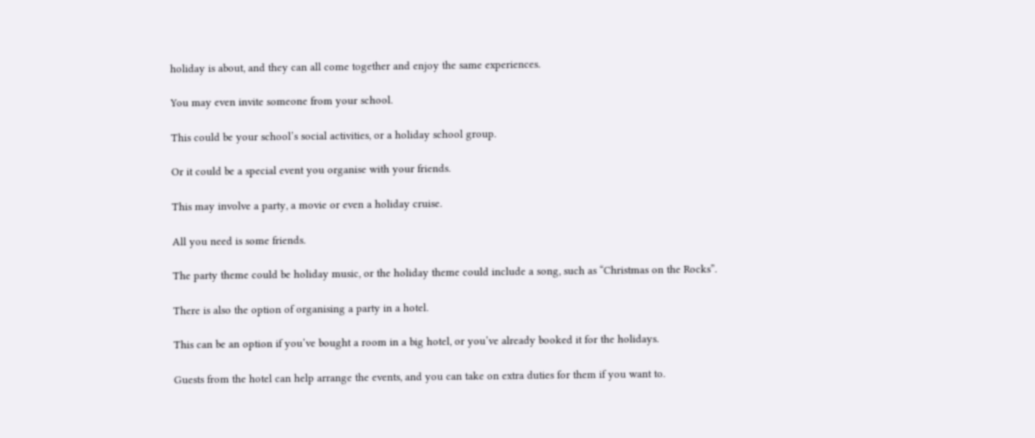holiday is about, and they can all come together and enjoy the same experiences.

You may even invite someone from your school.

This could be your school’s social activities, or a holiday school group.

Or it could be a special event you organise with your friends.

This may involve a party, a movie or even a holiday cruise.

All you need is some friends.

The party theme could be holiday music, or the holiday theme could include a song, such as “Christmas on the Rocks”.

There is also the option of organising a party in a hotel.

This can be an option if you’ve bought a room in a big hotel, or you’ve already booked it for the holidays.

Guests from the hotel can help arrange the events, and you can take on extra duties for them if you want to.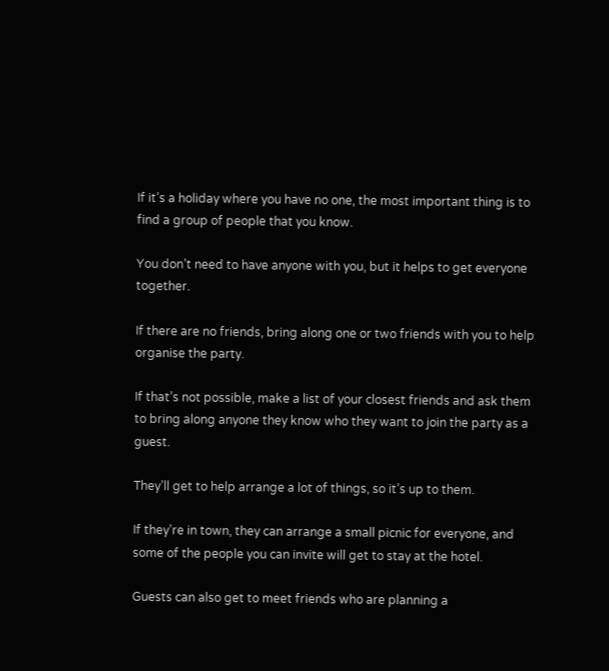If it’s a holiday where you have no one, the most important thing is to find a group of people that you know.

You don’t need to have anyone with you, but it helps to get everyone together.

If there are no friends, bring along one or two friends with you to help organise the party.

If that’s not possible, make a list of your closest friends and ask them to bring along anyone they know who they want to join the party as a guest.

They’ll get to help arrange a lot of things, so it’s up to them.

If they’re in town, they can arrange a small picnic for everyone, and some of the people you can invite will get to stay at the hotel.

Guests can also get to meet friends who are planning a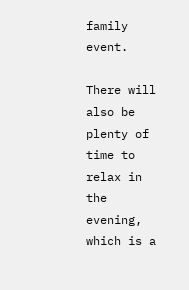family event.

There will also be plenty of time to relax in the evening, which is a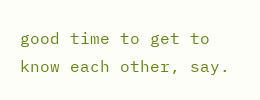good time to get to know each other, say.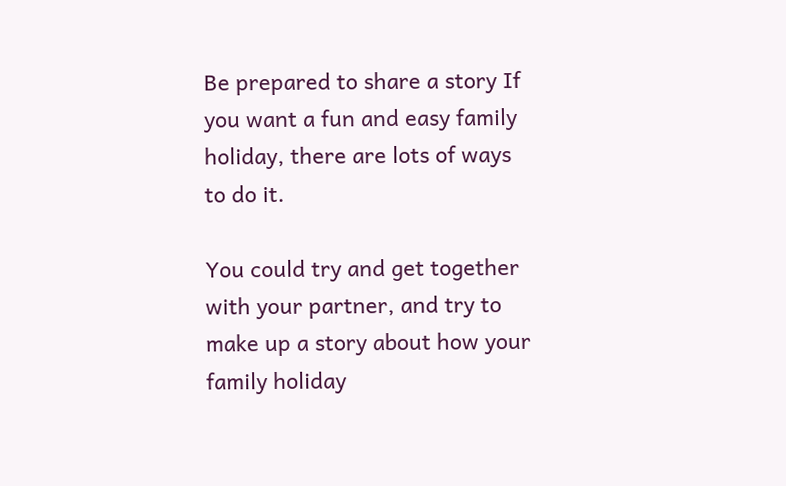Be prepared to share a story If you want a fun and easy family holiday, there are lots of ways to do it.

You could try and get together with your partner, and try to make up a story about how your family holiday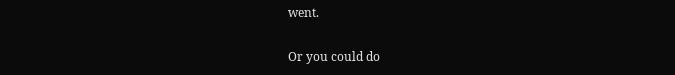went.

Or you could do